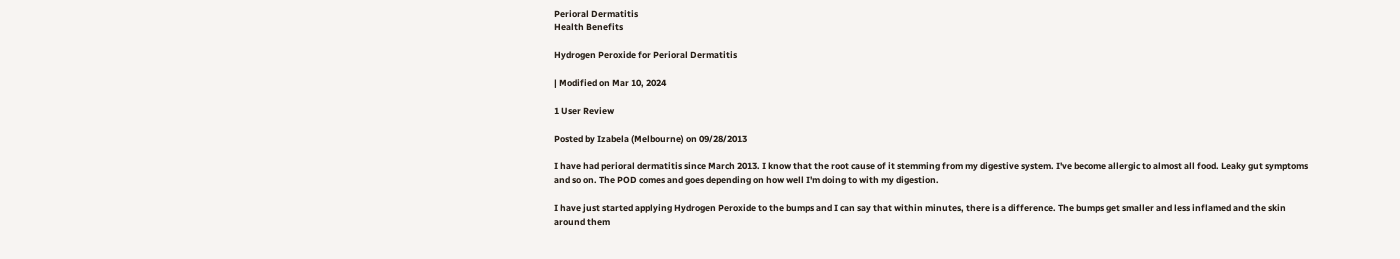Perioral Dermatitis
Health Benefits

Hydrogen Peroxide for Perioral Dermatitis

| Modified on Mar 10, 2024

1 User Review

Posted by Izabela (Melbourne) on 09/28/2013

I have had perioral dermatitis since March 2013. I know that the root cause of it stemming from my digestive system. I've become allergic to almost all food. Leaky gut symptoms and so on. The POD comes and goes depending on how well I'm doing to with my digestion.

I have just started applying Hydrogen Peroxide to the bumps and I can say that within minutes, there is a difference. The bumps get smaller and less inflamed and the skin around them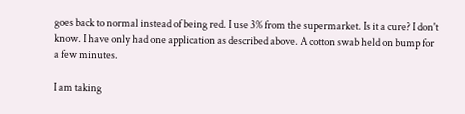goes back to normal instead of being red. I use 3% from the supermarket. Is it a cure? I don't know. I have only had one application as described above. A cotton swab held on bump for a few minutes.

I am taking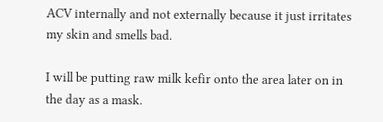ACV internally and not externally because it just irritates my skin and smells bad.

I will be putting raw milk kefir onto the area later on in the day as a mask.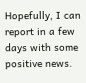Hopefully, I can report in a few days with some positive news.